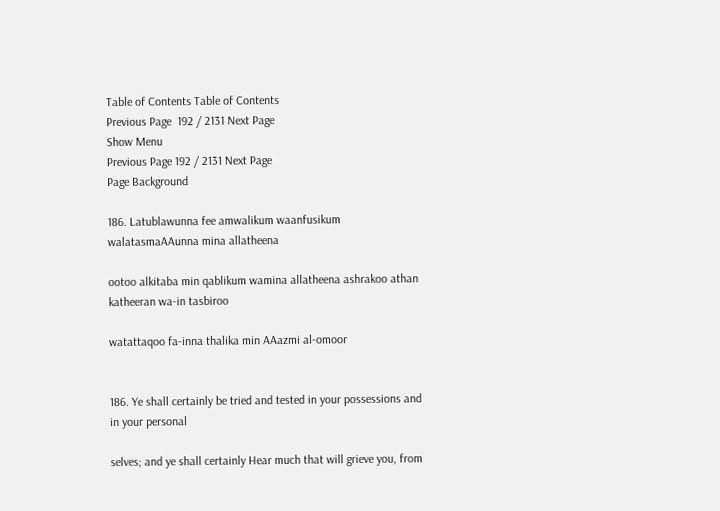Table of Contents Table of Contents
Previous Page  192 / 2131 Next Page
Show Menu
Previous Page 192 / 2131 Next Page
Page Background

186. Latublawunna fee amwalikum waanfusikum walatasmaAAunna mina allatheena

ootoo alkitaba min qablikum wamina allatheena ashrakoo athan katheeran wa-in tasbiroo

watattaqoo fa-inna thalika min AAazmi al-omoor


186. Ye shall certainly be tried and tested in your possessions and in your personal

selves; and ye shall certainly Hear much that will grieve you, from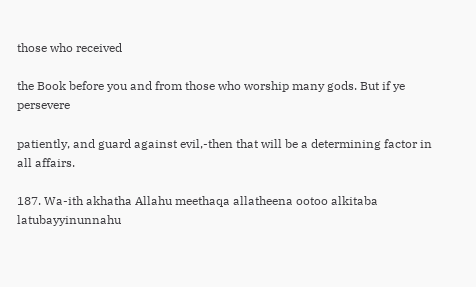those who received

the Book before you and from those who worship many gods. But if ye persevere

patiently, and guard against evil,-then that will be a determining factor in all affairs.

187. Wa-ith akhatha Allahu meethaqa allatheena ootoo alkitaba latubayyinunnahu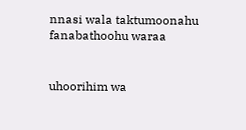nnasi wala taktumoonahu fanabathoohu waraa


uhoorihim wa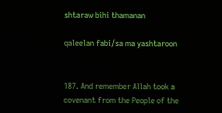shtaraw bihi thamanan

qaleelan fabi/sa ma yashtaroon


187. And remember Allah took a covenant from the People of the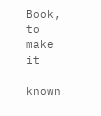Book, to make it

known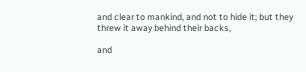and clear to mankind, and not to hide it; but they threw it away behind their backs,

and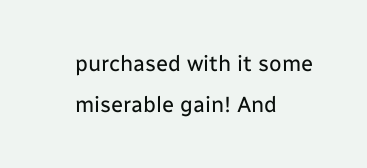purchased with it some miserable gain! And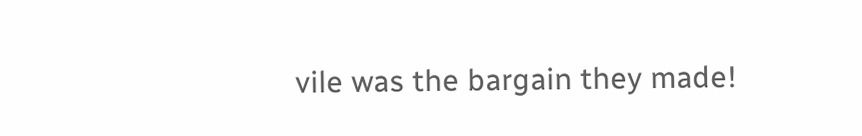vile was the bargain they made!